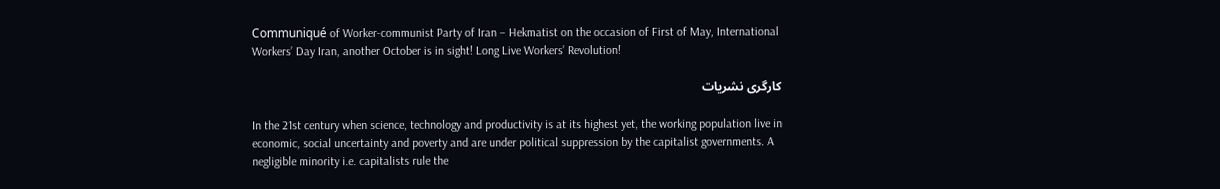Communiqué of Worker-communist Party of Iran – Hekmatist on the occasion of First of May, International Workers’ Day Iran, another October is in sight! Long Live Workers’ Revolution!

کارگری نشريات

In the 21st century when science, technology and productivity is at its highest yet, the working population live in economic, social uncertainty and poverty and are under political suppression by the capitalist governments. A negligible minority i.e. capitalists rule the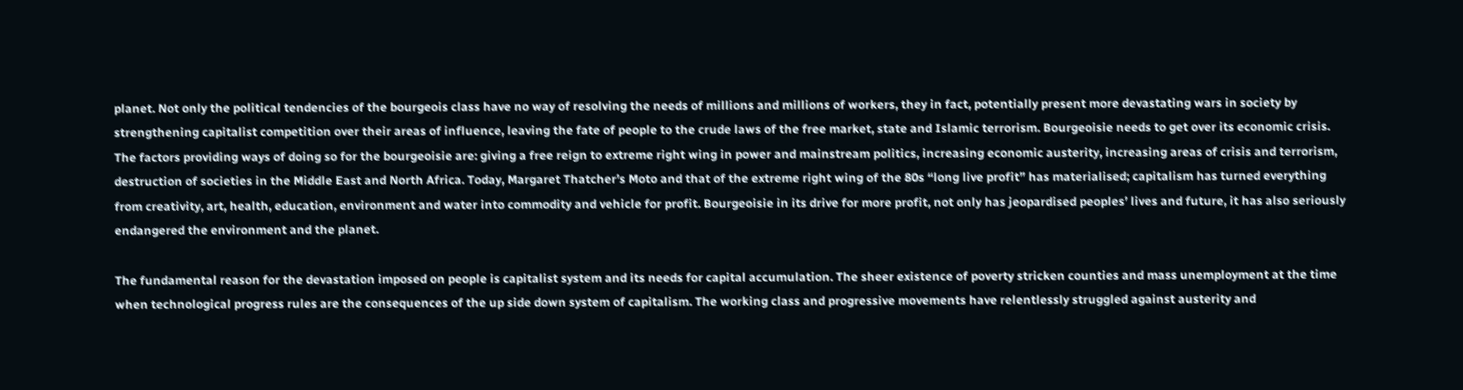planet. Not only the political tendencies of the bourgeois class have no way of resolving the needs of millions and millions of workers, they in fact, potentially present more devastating wars in society by strengthening capitalist competition over their areas of influence, leaving the fate of people to the crude laws of the free market, state and Islamic terrorism. Bourgeoisie needs to get over its economic crisis. The factors providing ways of doing so for the bourgeoisie are: giving a free reign to extreme right wing in power and mainstream politics, increasing economic austerity, increasing areas of crisis and terrorism, destruction of societies in the Middle East and North Africa. Today, Margaret Thatcher’s Moto and that of the extreme right wing of the 80s “long live profit” has materialised; capitalism has turned everything from creativity, art, health, education, environment and water into commodity and vehicle for profit. Bourgeoisie in its drive for more profit, not only has jeopardised peoples’ lives and future, it has also seriously endangered the environment and the planet.

The fundamental reason for the devastation imposed on people is capitalist system and its needs for capital accumulation. The sheer existence of poverty stricken counties and mass unemployment at the time when technological progress rules are the consequences of the up side down system of capitalism. The working class and progressive movements have relentlessly struggled against austerity and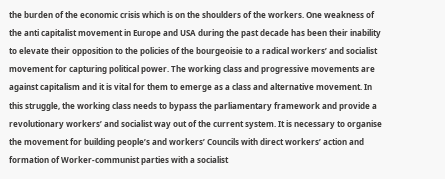the burden of the economic crisis which is on the shoulders of the workers. One weakness of the anti capitalist movement in Europe and USA during the past decade has been their inability to elevate their opposition to the policies of the bourgeoisie to a radical workers’ and socialist movement for capturing political power. The working class and progressive movements are against capitalism and it is vital for them to emerge as a class and alternative movement. In this struggle, the working class needs to bypass the parliamentary framework and provide a revolutionary workers’ and socialist way out of the current system. It is necessary to organise the movement for building people’s and workers’ Councils with direct workers’ action and formation of Worker-communist parties with a socialist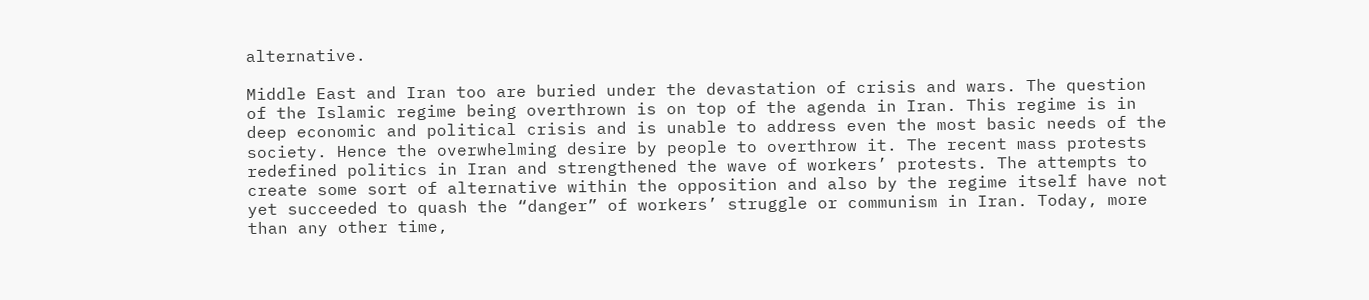alternative.

Middle East and Iran too are buried under the devastation of crisis and wars. The question of the Islamic regime being overthrown is on top of the agenda in Iran. This regime is in deep economic and political crisis and is unable to address even the most basic needs of the society. Hence the overwhelming desire by people to overthrow it. The recent mass protests redefined politics in Iran and strengthened the wave of workers’ protests. The attempts to create some sort of alternative within the opposition and also by the regime itself have not yet succeeded to quash the “danger” of workers’ struggle or communism in Iran. Today, more than any other time,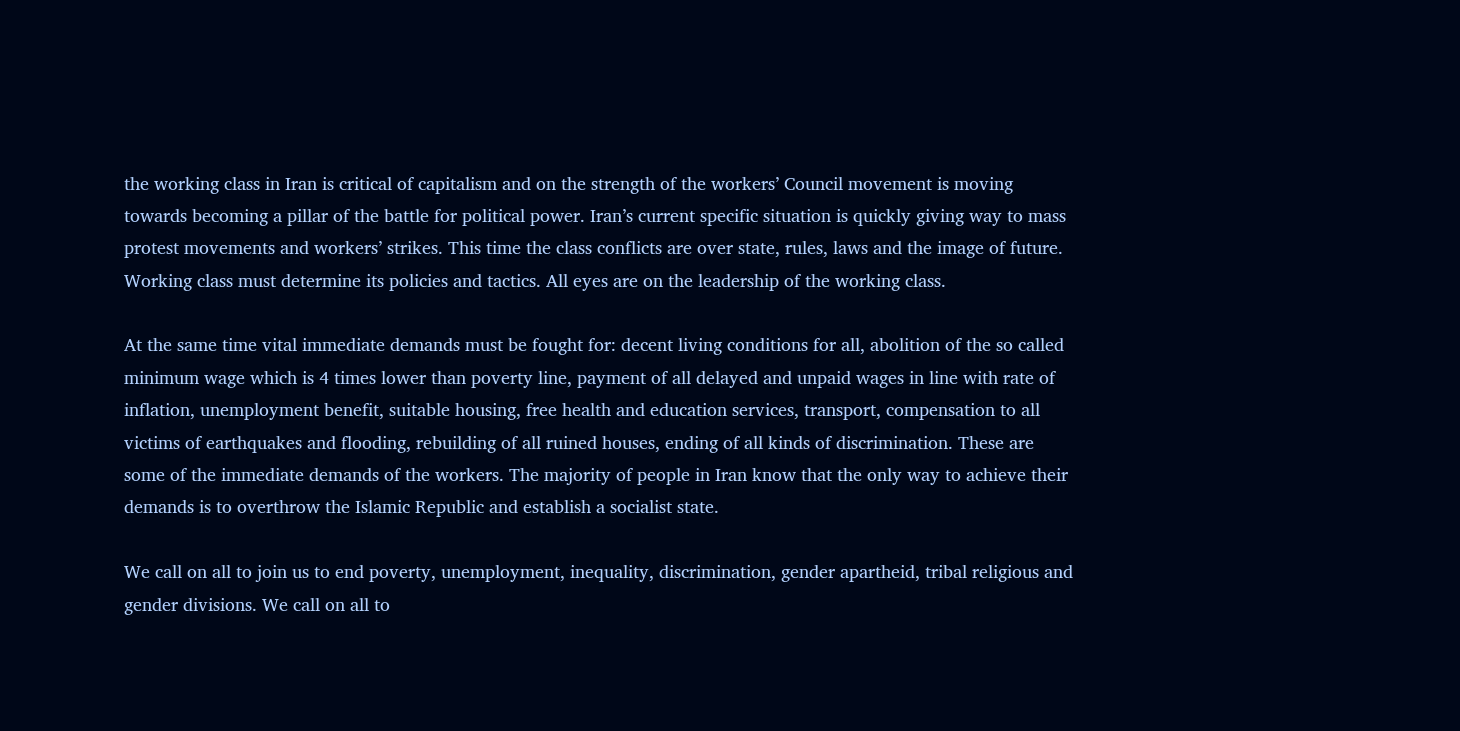the working class in Iran is critical of capitalism and on the strength of the workers’ Council movement is moving towards becoming a pillar of the battle for political power. Iran’s current specific situation is quickly giving way to mass protest movements and workers’ strikes. This time the class conflicts are over state, rules, laws and the image of future. Working class must determine its policies and tactics. All eyes are on the leadership of the working class.

At the same time vital immediate demands must be fought for: decent living conditions for all, abolition of the so called minimum wage which is 4 times lower than poverty line, payment of all delayed and unpaid wages in line with rate of inflation, unemployment benefit, suitable housing, free health and education services, transport, compensation to all victims of earthquakes and flooding, rebuilding of all ruined houses, ending of all kinds of discrimination. These are some of the immediate demands of the workers. The majority of people in Iran know that the only way to achieve their demands is to overthrow the Islamic Republic and establish a socialist state.

We call on all to join us to end poverty, unemployment, inequality, discrimination, gender apartheid, tribal religious and gender divisions. We call on all to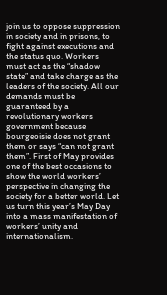join us to oppose suppression in society and in prisons, to fight against executions and the status quo. Workers must act as the “shadow state” and take charge as the leaders of the society. All our demands must be guaranteed by a revolutionary workers government because bourgeoisie does not grant them or says “can not grant them”. First of May provides one of the best occasions to show the world workers’ perspective in changing the society for a better world. Let us turn this year’s May Day into a mass manifestation of workers’ unity and internationalism.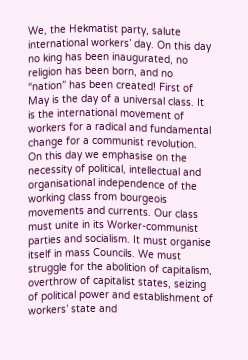We, the Hekmatist party, salute international workers’ day. On this day no king has been inaugurated, no religion has been born, and no “nation” has been created! First of May is the day of a universal class. It is the international movement of workers for a radical and fundamental change for a communist revolution. On this day we emphasise on the necessity of political, intellectual and organisational independence of the working class from bourgeois movements and currents. Our class must unite in its Worker-communist parties and socialism. It must organise itself in mass Councils. We must struggle for the abolition of capitalism, overthrow of capitalist states, seizing of political power and establishment of workers’ state and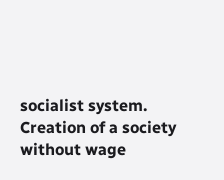socialist system. Creation of a society without wage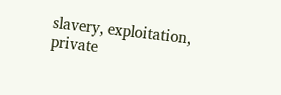slavery, exploitation, private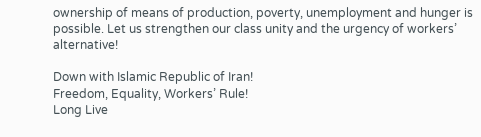ownership of means of production, poverty, unemployment and hunger is possible. Let us strengthen our class unity and the urgency of workers’ alternative!

Down with Islamic Republic of Iran!
Freedom, Equality, Workers’ Rule!
Long Live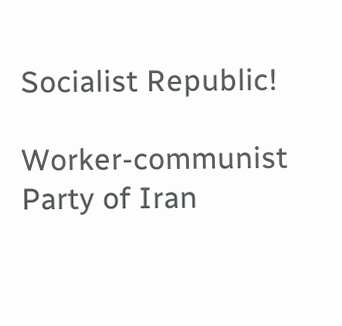Socialist Republic!

Worker-communist Party of Iran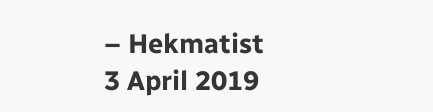– Hekmatist
3 April 2019